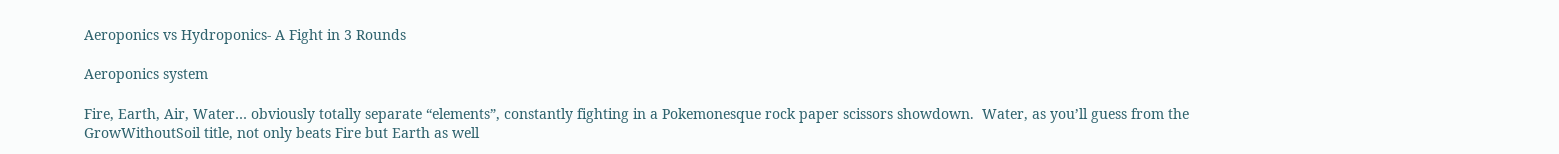Aeroponics vs Hydroponics- A Fight in 3 Rounds

Aeroponics system

Fire, Earth, Air, Water… obviously totally separate “elements”, constantly fighting in a Pokemonesque rock paper scissors showdown.  Water, as you’ll guess from the GrowWithoutSoil title, not only beats Fire but Earth as well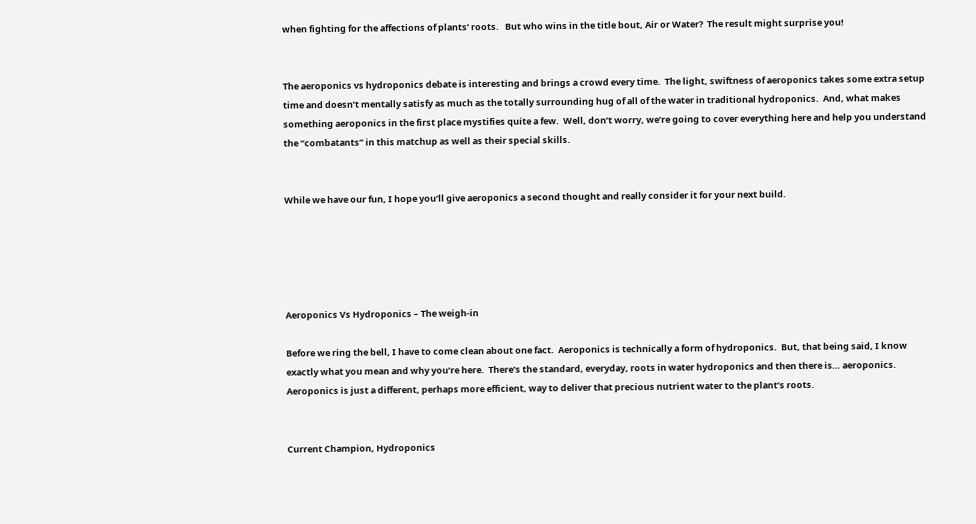when fighting for the affections of plants’ roots.   But who wins in the title bout, Air or Water?  The result might surprise you!


The aeroponics vs hydroponics debate is interesting and brings a crowd every time.  The light, swiftness of aeroponics takes some extra setup time and doesn’t mentally satisfy as much as the totally surrounding hug of all of the water in traditional hydroponics.  And, what makes something aeroponics in the first place mystifies quite a few.  Well, don’t worry, we’re going to cover everything here and help you understand the “combatants” in this matchup as well as their special skills.


While we have our fun, I hope you’ll give aeroponics a second thought and really consider it for your next build.





Aeroponics Vs Hydroponics – The weigh-in

Before we ring the bell, I have to come clean about one fact.  Aeroponics is technically a form of hydroponics.  But, that being said, I know exactly what you mean and why you’re here.  There’s the standard, everyday, roots in water hydroponics and then there is… aeroponics. Aeroponics is just a different, perhaps more efficient, way to deliver that precious nutrient water to the plant’s roots.


Current Champion, Hydroponics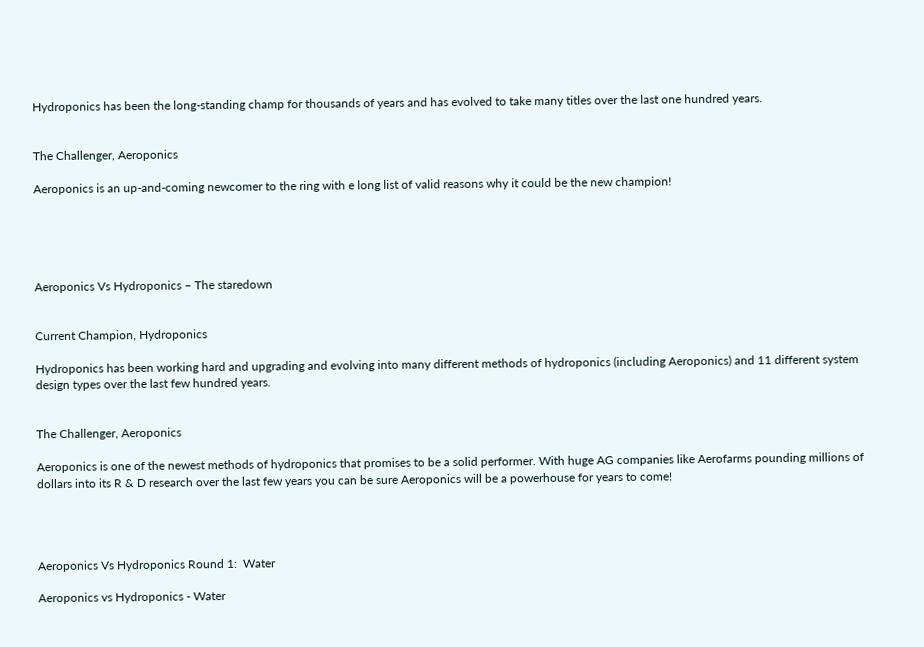Hydroponics has been the long-standing champ for thousands of years and has evolved to take many titles over the last one hundred years.


The Challenger, Aeroponics

Aeroponics is an up-and-coming newcomer to the ring with e long list of valid reasons why it could be the new champion!





Aeroponics Vs Hydroponics – The staredown


Current Champion, Hydroponics

Hydroponics has been working hard and upgrading and evolving into many different methods of hydroponics (including Aeroponics) and 11 different system design types over the last few hundred years.


The Challenger, Aeroponics

Aeroponics is one of the newest methods of hydroponics that promises to be a solid performer. With huge AG companies like Aerofarms pounding millions of dollars into its R & D research over the last few years you can be sure Aeroponics will be a powerhouse for years to come!




Aeroponics Vs Hydroponics Round 1:  Water

Aeroponics vs Hydroponics - Water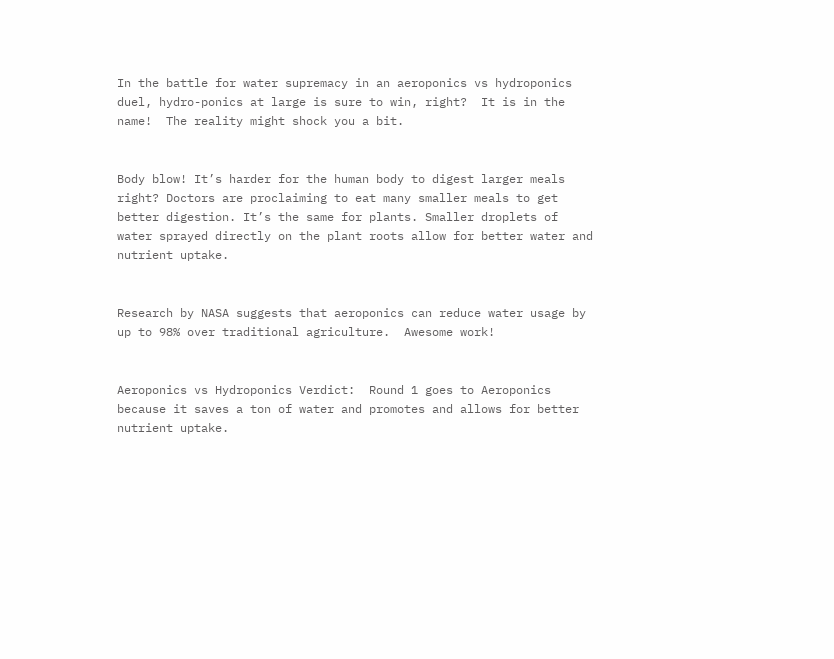In the battle for water supremacy in an aeroponics vs hydroponics duel, hydro-ponics at large is sure to win, right?  It is in the name!  The reality might shock you a bit.


Body blow! It’s harder for the human body to digest larger meals right? Doctors are proclaiming to eat many smaller meals to get better digestion. It’s the same for plants. Smaller droplets of water sprayed directly on the plant roots allow for better water and nutrient uptake.


Research by NASA suggests that aeroponics can reduce water usage by up to 98% over traditional agriculture.  Awesome work!


Aeroponics vs Hydroponics Verdict:  Round 1 goes to Aeroponics because it saves a ton of water and promotes and allows for better nutrient uptake.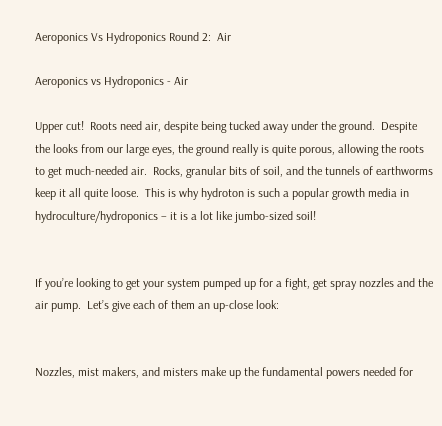Aeroponics Vs Hydroponics Round 2:  Air

Aeroponics vs Hydroponics - Air

Upper cut!  Roots need air, despite being tucked away under the ground.  Despite the looks from our large eyes, the ground really is quite porous, allowing the roots to get much-needed air.  Rocks, granular bits of soil, and the tunnels of earthworms keep it all quite loose.  This is why hydroton is such a popular growth media in hydroculture/hydroponics – it is a lot like jumbo-sized soil!


If you’re looking to get your system pumped up for a fight, get spray nozzles and the air pump.  Let’s give each of them an up-close look:


Nozzles, mist makers, and misters make up the fundamental powers needed for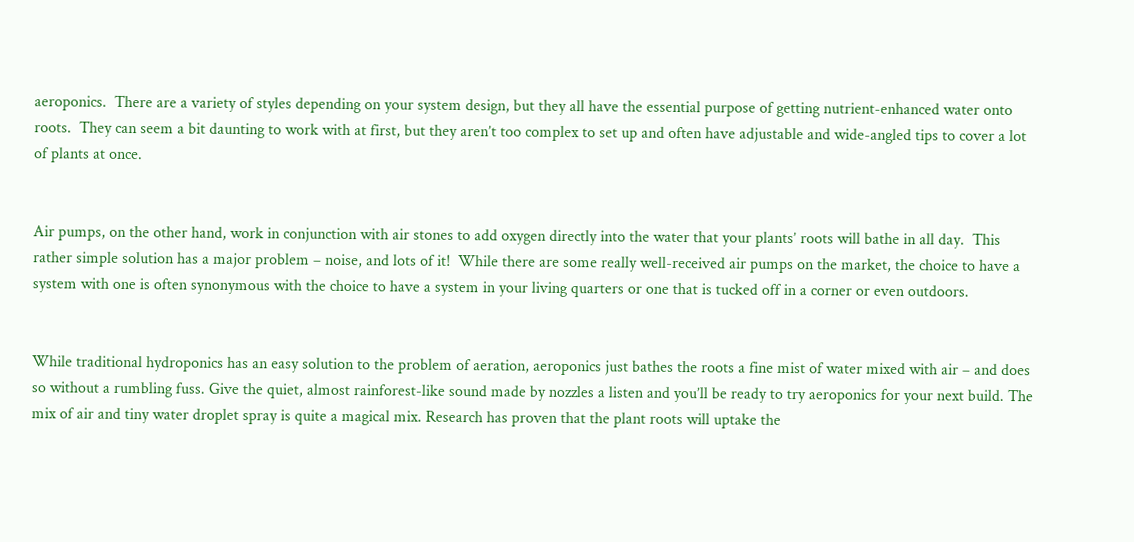aeroponics.  There are a variety of styles depending on your system design, but they all have the essential purpose of getting nutrient-enhanced water onto roots.  They can seem a bit daunting to work with at first, but they aren’t too complex to set up and often have adjustable and wide-angled tips to cover a lot of plants at once.


Air pumps, on the other hand, work in conjunction with air stones to add oxygen directly into the water that your plants’ roots will bathe in all day.  This rather simple solution has a major problem – noise, and lots of it!  While there are some really well-received air pumps on the market, the choice to have a system with one is often synonymous with the choice to have a system in your living quarters or one that is tucked off in a corner or even outdoors.


While traditional hydroponics has an easy solution to the problem of aeration, aeroponics just bathes the roots a fine mist of water mixed with air – and does so without a rumbling fuss. Give the quiet, almost rainforest-like sound made by nozzles a listen and you’ll be ready to try aeroponics for your next build. The mix of air and tiny water droplet spray is quite a magical mix. Research has proven that the plant roots will uptake the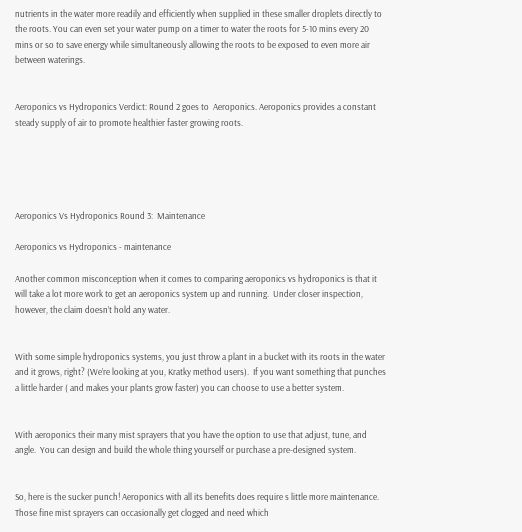nutrients in the water more readily and efficiently when supplied in these smaller droplets directly to the roots. You can even set your water pump on a timer to water the roots for 5-10 mins every 20 mins or so to save energy while simultaneously allowing the roots to be exposed to even more air between waterings.


Aeroponics vs Hydroponics Verdict: Round 2 goes to  Aeroponics. Aeroponics provides a constant steady supply of air to promote healthier faster growing roots.





Aeroponics Vs Hydroponics Round 3:  Maintenance

Aeroponics vs Hydroponics - maintenance

Another common misconception when it comes to comparing aeroponics vs hydroponics is that it will take a lot more work to get an aeroponics system up and running.  Under closer inspection, however, the claim doesn’t hold any water.


With some simple hydroponics systems, you just throw a plant in a bucket with its roots in the water and it grows, right? (We’re looking at you, Kratky method users).  If you want something that punches a little harder ( and makes your plants grow faster) you can choose to use a better system.


With aeroponics their many mist sprayers that you have the option to use that adjust, tune, and angle.  You can design and build the whole thing yourself or purchase a pre-designed system.


So, here is the sucker punch! Aeroponics with all its benefits does require s little more maintenance. Those fine mist sprayers can occasionally get clogged and need which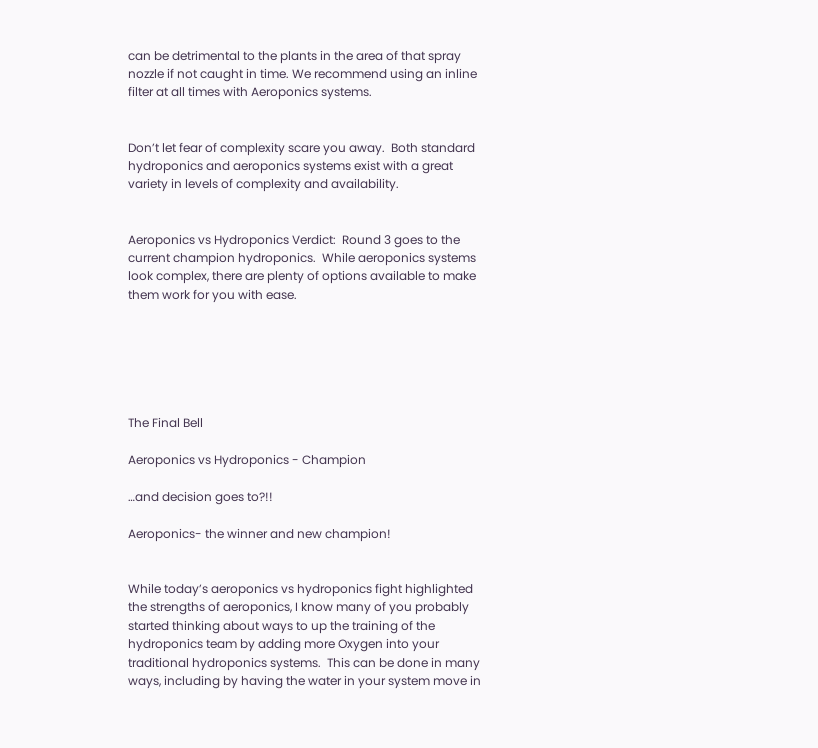can be detrimental to the plants in the area of that spray nozzle if not caught in time. We recommend using an inline filter at all times with Aeroponics systems.


Don’t let fear of complexity scare you away.  Both standard hydroponics and aeroponics systems exist with a great variety in levels of complexity and availability.


Aeroponics vs Hydroponics Verdict:  Round 3 goes to the current champion hydroponics.  While aeroponics systems look complex, there are plenty of options available to make them work for you with ease.






The Final Bell

Aeroponics vs Hydroponics - Champion

…and decision goes to?!!

Aeroponics- the winner and new champion!


While today’s aeroponics vs hydroponics fight highlighted the strengths of aeroponics, I know many of you probably started thinking about ways to up the training of the hydroponics team by adding more Oxygen into your traditional hydroponics systems.  This can be done in many ways, including by having the water in your system move in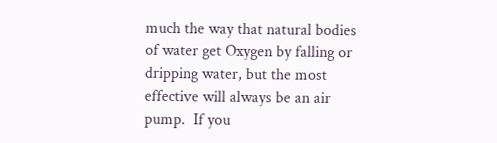much the way that natural bodies of water get Oxygen by falling or dripping water, but the most effective will always be an air pump.  If you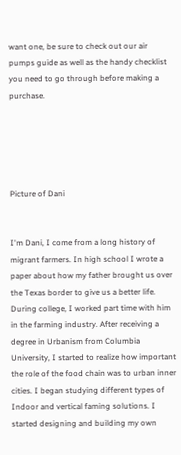want one, be sure to check out our air pumps guide as well as the handy checklist you need to go through before making a purchase.





Picture of Dani


I'm Dani, I come from a long history of migrant farmers. In high school I wrote a paper about how my father brought us over the Texas border to give us a better life. During college, I worked part time with him in the farming industry. After receiving a degree in Urbanism from Columbia University, I started to realize how important the role of the food chain was to urban inner cities. I began studying different types of Indoor and vertical faming solutions. I started designing and building my own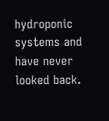hydroponic systems and have never looked back.